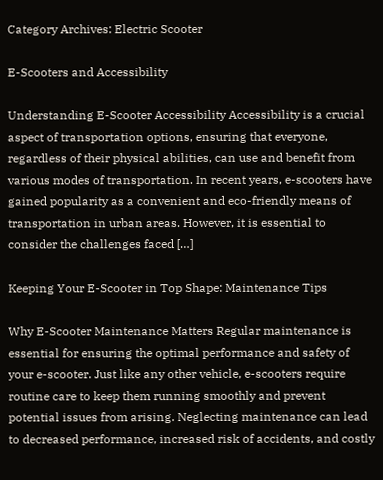Category Archives: Electric Scooter

E-Scooters and Accessibility

Understanding E-Scooter Accessibility Accessibility is a crucial aspect of transportation options, ensuring that everyone, regardless of their physical abilities, can use and benefit from various modes of transportation. In recent years, e-scooters have gained popularity as a convenient and eco-friendly means of transportation in urban areas. However, it is essential to consider the challenges faced […]

Keeping Your E-Scooter in Top Shape: Maintenance Tips

Why E-Scooter Maintenance Matters Regular maintenance is essential for ensuring the optimal performance and safety of your e-scooter. Just like any other vehicle, e-scooters require routine care to keep them running smoothly and prevent potential issues from arising. Neglecting maintenance can lead to decreased performance, increased risk of accidents, and costly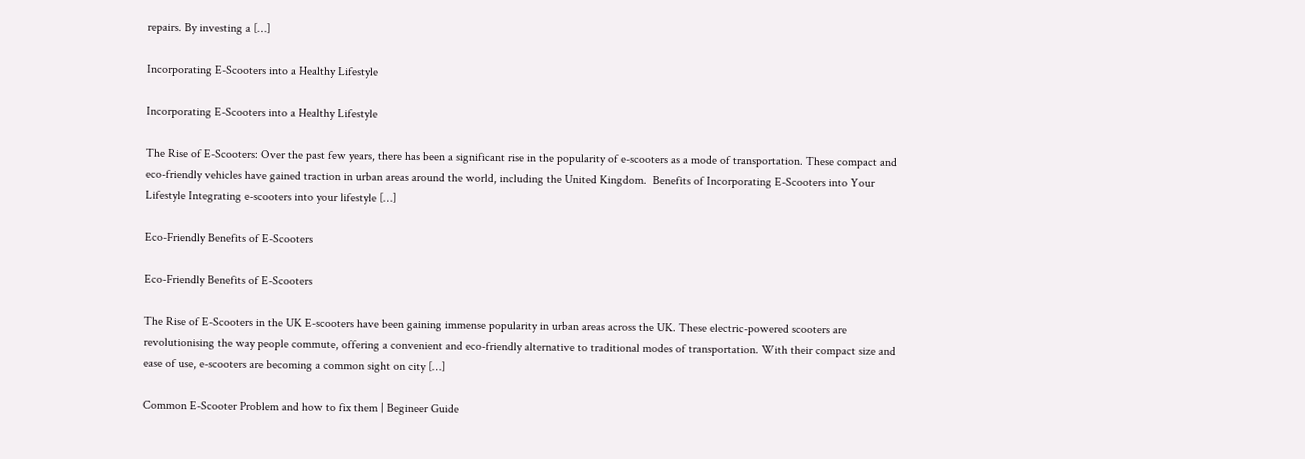repairs. By investing a […]

Incorporating E-Scooters into a Healthy Lifestyle

Incorporating E-Scooters into a Healthy Lifestyle

The Rise of E-Scooters: Over the past few years, there has been a significant rise in the popularity of e-scooters as a mode of transportation. These compact and eco-friendly vehicles have gained traction in urban areas around the world, including the United Kingdom.  Benefits of Incorporating E-Scooters into Your Lifestyle Integrating e-scooters into your lifestyle […]

Eco-Friendly Benefits of E-Scooters

Eco-Friendly Benefits of E-Scooters

The Rise of E-Scooters in the UK E-scooters have been gaining immense popularity in urban areas across the UK. These electric-powered scooters are revolutionising the way people commute, offering a convenient and eco-friendly alternative to traditional modes of transportation. With their compact size and ease of use, e-scooters are becoming a common sight on city […]

Common E-Scooter Problem and how to fix them | Begineer Guide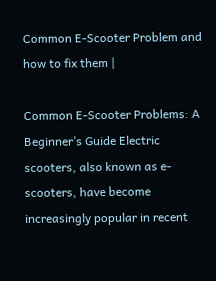Common E-Scooter Problem and how to fix them |

Common E-Scooter Problems: A Beginner’s Guide Electric scooters, also known as e-scooters, have become increasingly popular in recent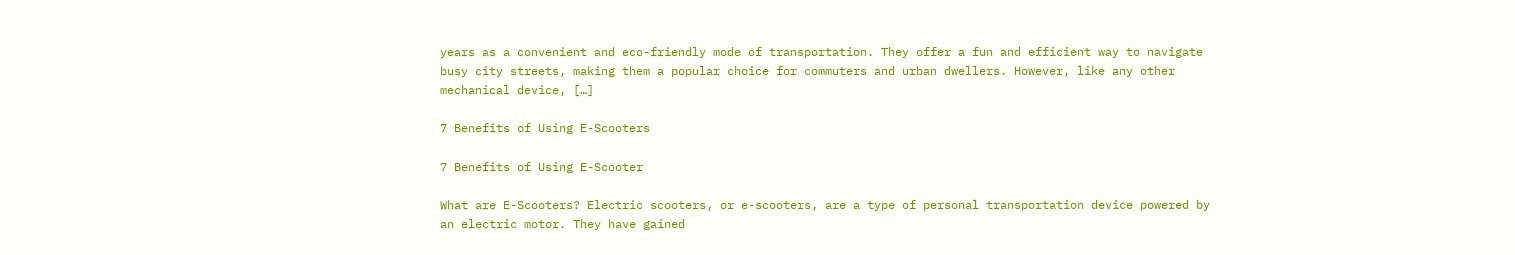years as a convenient and eco-friendly mode of transportation. They offer a fun and efficient way to navigate busy city streets, making them a popular choice for commuters and urban dwellers. However, like any other mechanical device, […]

7 Benefits of Using E-Scooters

7 Benefits of Using E-Scooter

What are E-Scooters? Electric scooters, or e-scooters, are a type of personal transportation device powered by an electric motor. They have gained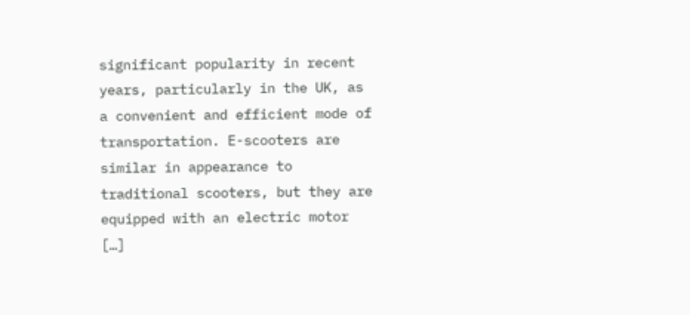significant popularity in recent years, particularly in the UK, as a convenient and efficient mode of transportation. E-scooters are similar in appearance to traditional scooters, but they are equipped with an electric motor […]